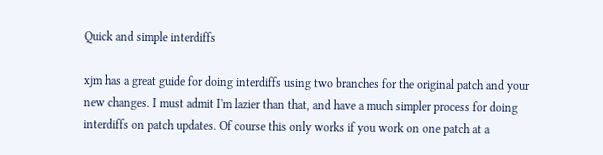Quick and simple interdiffs

xjm has a great guide for doing interdiffs using two branches for the original patch and your new changes. I must admit I'm lazier than that, and have a much simpler process for doing interdiffs on patch updates. Of course this only works if you work on one patch at a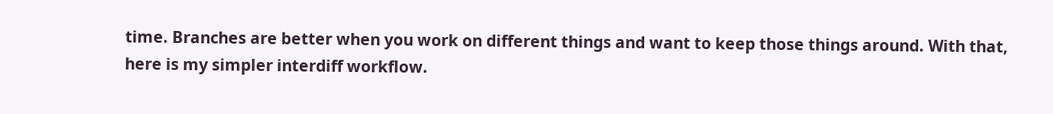time. Branches are better when you work on different things and want to keep those things around. With that, here is my simpler interdiff workflow.